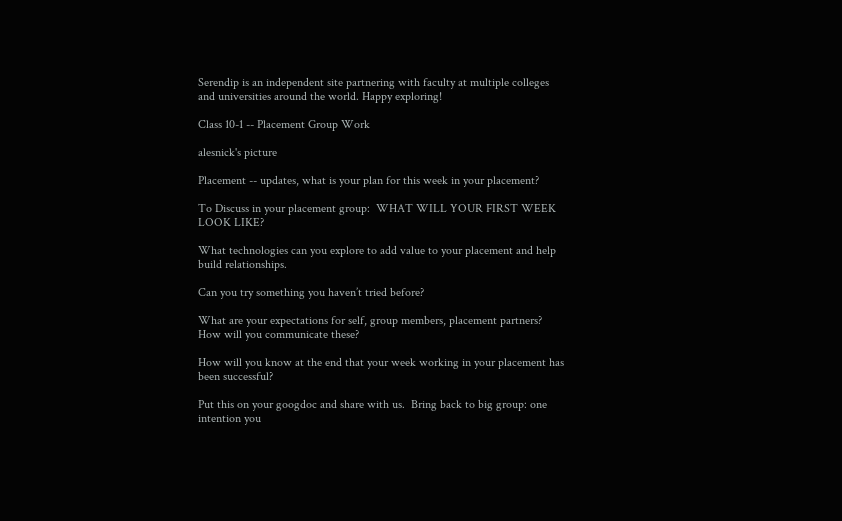Serendip is an independent site partnering with faculty at multiple colleges and universities around the world. Happy exploring!

Class 10-1 -- Placement Group Work

alesnick's picture

Placement -- updates, what is your plan for this week in your placement?

To Discuss in your placement group:  WHAT WILL YOUR FIRST WEEK LOOK LIKE?

What technologies can you explore to add value to your placement and help build relationships.

Can you try something you haven’t tried before?

What are your expectations for self, group members, placement partners?  How will you communicate these?

How will you know at the end that your week working in your placement has been successful?

Put this on your googdoc and share with us.  Bring back to big group: one intention you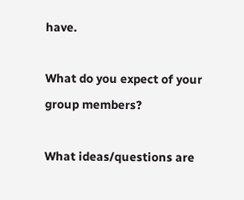have.

What do you expect of your group members?

What ideas/questions are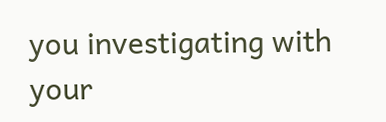you investigating with your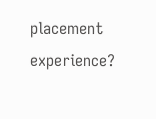placement experience?